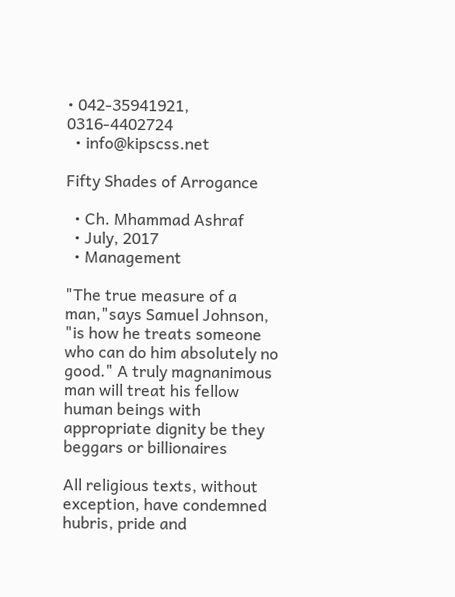• 042-35941921, 0316-4402724
  • info@kipscss.net

Fifty Shades of Arrogance

  • Ch. Mhammad Ashraf
  • July, 2017
  • Management

"The true measure of a man,"says Samuel Johnson, "is how he treats someone who can do him absolutely no good." A truly magnanimous man will treat his fellow human beings with appropriate dignity be they beggars or billionaires

All religious texts, without exception, have condemned hubris, pride and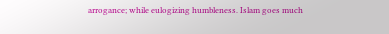arrogance; while eulogizing humbleness. Islam goes much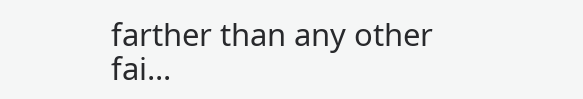farther than any other fai...